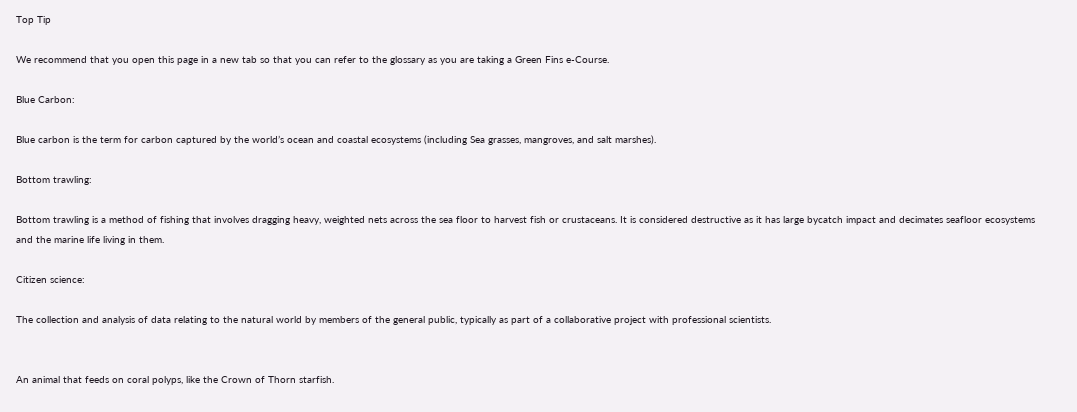Top Tip

We recommend that you open this page in a new tab so that you can refer to the glossary as you are taking a Green Fins e-Course.

Blue Carbon:

Blue carbon is the term for carbon captured by the world’s ocean and coastal ecosystems (including Sea grasses, mangroves, and salt marshes).

Bottom trawling:

Bottom trawling is a method of fishing that involves dragging heavy, weighted nets across the sea floor to harvest fish or crustaceans. It is considered destructive as it has large bycatch impact and decimates seafloor ecosystems and the marine life living in them.

Citizen science:

The collection and analysis of data relating to the natural world by members of the general public, typically as part of a collaborative project with professional scientists.


An animal that feeds on coral polyps, like the Crown of Thorn starfish.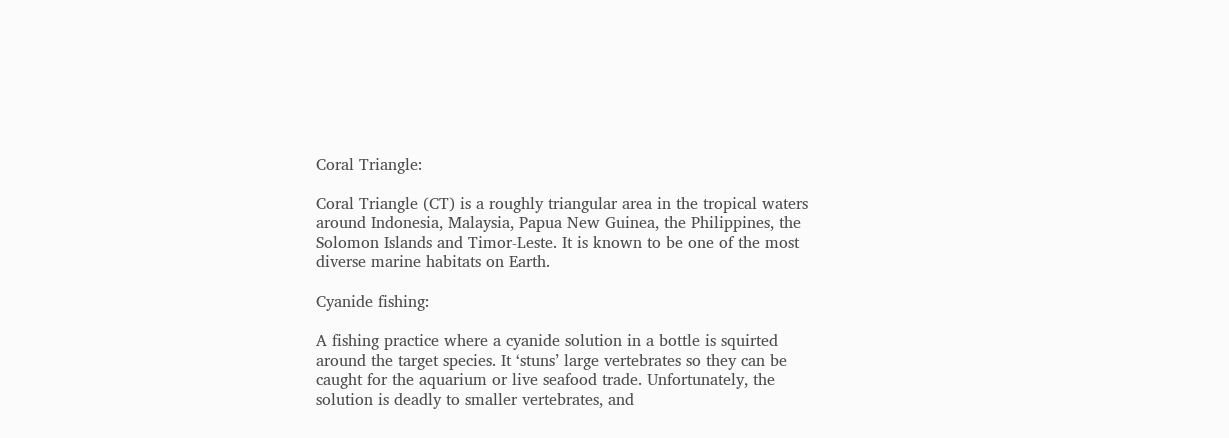Coral Triangle:

Coral Triangle (CT) is a roughly triangular area in the tropical waters around Indonesia, Malaysia, Papua New Guinea, the Philippines, the Solomon Islands and Timor-Leste. It is known to be one of the most diverse marine habitats on Earth.

Cyanide fishing:

A fishing practice where a cyanide solution in a bottle is squirted around the target species. It ‘stuns’ large vertebrates so they can be caught for the aquarium or live seafood trade. Unfortunately, the solution is deadly to smaller vertebrates, and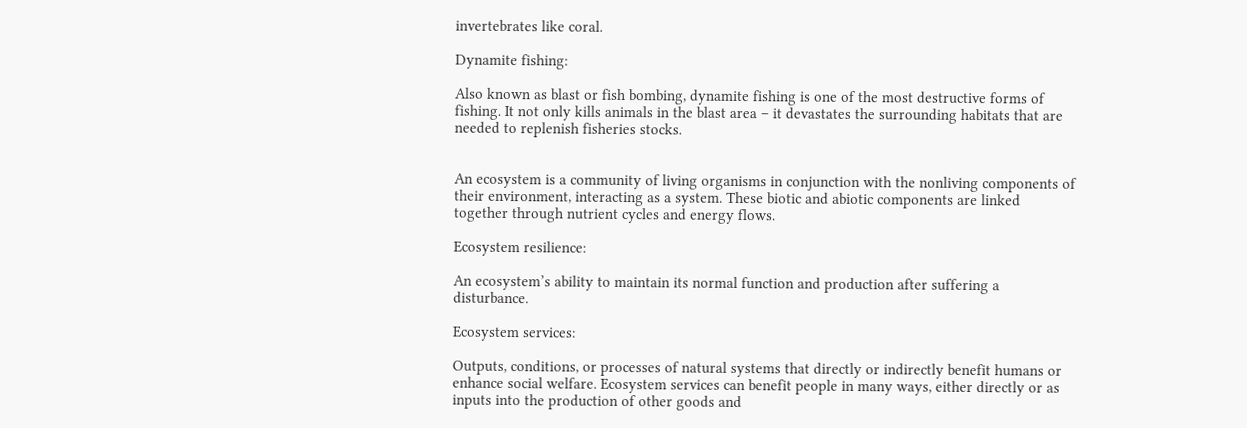invertebrates like coral.

Dynamite fishing:

Also known as blast or fish bombing, dynamite fishing is one of the most destructive forms of fishing. It not only kills animals in the blast area – it devastates the surrounding habitats that are needed to replenish fisheries stocks.


An ecosystem is a community of living organisms in conjunction with the nonliving components of their environment, interacting as a system. These biotic and abiotic components are linked together through nutrient cycles and energy flows.

Ecosystem resilience:

An ecosystem’s ability to maintain its normal function and production after suffering a disturbance.

Ecosystem services:

Outputs, conditions, or processes of natural systems that directly or indirectly benefit humans or enhance social welfare. Ecosystem services can benefit people in many ways, either directly or as inputs into the production of other goods and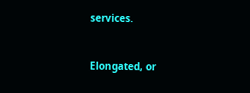services.


Elongated, or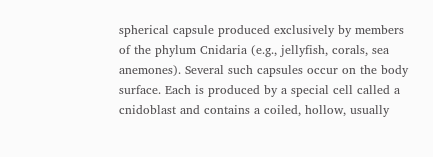spherical capsule produced exclusively by members of the phylum Cnidaria (e.g., jellyfish, corals, sea anemones). Several such capsules occur on the body surface. Each is produced by a special cell called a cnidoblast and contains a coiled, hollow, usually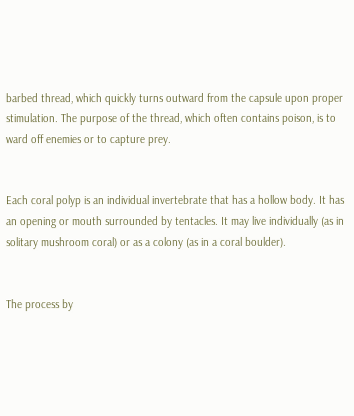barbed thread, which quickly turns outward from the capsule upon proper stimulation. The purpose of the thread, which often contains poison, is to ward off enemies or to capture prey.


Each coral polyp is an individual invertebrate that has a hollow body. It has an opening or mouth surrounded by tentacles. It may live individually (as in solitary mushroom coral) or as a colony (as in a coral boulder).


The process by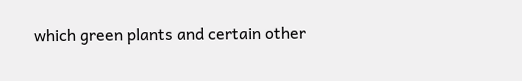which green plants and certain other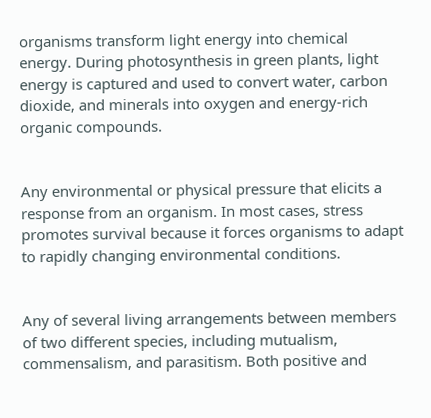organisms transform light energy into chemical energy. During photosynthesis in green plants, light energy is captured and used to convert water, carbon dioxide, and minerals into oxygen and energy-rich organic compounds.


Any environmental or physical pressure that elicits a response from an organism. In most cases, stress promotes survival because it forces organisms to adapt to rapidly changing environmental conditions.


Any of several living arrangements between members of two different species, including mutualism, commensalism, and parasitism. Both positive and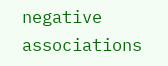negative associations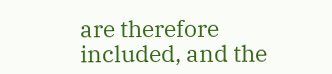are therefore included, and the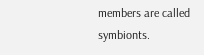members are called symbionts.